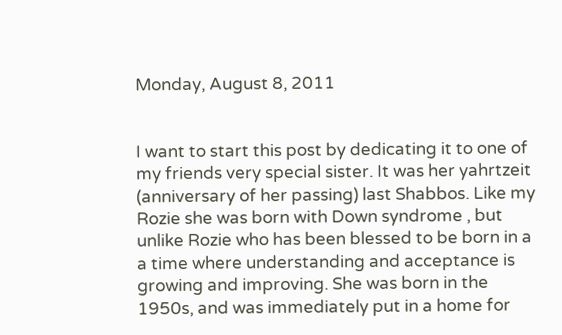Monday, August 8, 2011


I want to start this post by dedicating it to one of my friends very special sister. It was her yahrtzeit (anniversary of her passing) last Shabbos. Like my Rozie she was born with Down syndrome , but unlike Rozie who has been blessed to be born in a a time where understanding and acceptance is growing and improving. She was born in the 1950s, and was immediately put in a home for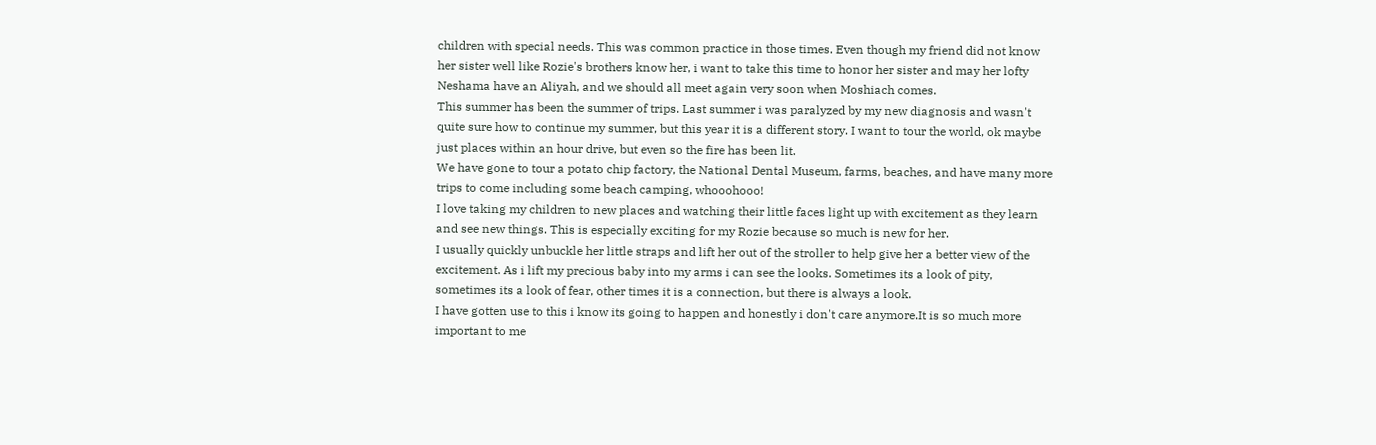children with special needs. This was common practice in those times. Even though my friend did not know her sister well like Rozie's brothers know her, i want to take this time to honor her sister and may her lofty Neshama have an Aliyah, and we should all meet again very soon when Moshiach comes.
This summer has been the summer of trips. Last summer i was paralyzed by my new diagnosis and wasn't quite sure how to continue my summer, but this year it is a different story. I want to tour the world, ok maybe just places within an hour drive, but even so the fire has been lit.
We have gone to tour a potato chip factory, the National Dental Museum, farms, beaches, and have many more trips to come including some beach camping, whooohooo!
I love taking my children to new places and watching their little faces light up with excitement as they learn and see new things. This is especially exciting for my Rozie because so much is new for her.
I usually quickly unbuckle her little straps and lift her out of the stroller to help give her a better view of the excitement. As i lift my precious baby into my arms i can see the looks. Sometimes its a look of pity, sometimes its a look of fear, other times it is a connection, but there is always a look.
I have gotten use to this i know its going to happen and honestly i don't care anymore.It is so much more important to me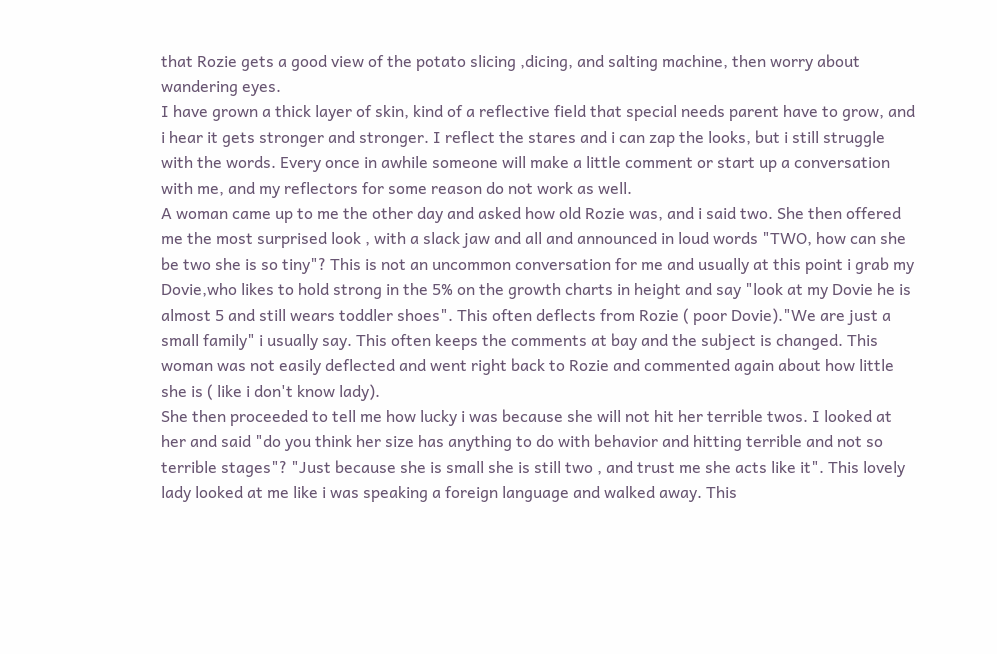that Rozie gets a good view of the potato slicing ,dicing, and salting machine, then worry about wandering eyes.
I have grown a thick layer of skin, kind of a reflective field that special needs parent have to grow, and i hear it gets stronger and stronger. I reflect the stares and i can zap the looks, but i still struggle with the words. Every once in awhile someone will make a little comment or start up a conversation with me, and my reflectors for some reason do not work as well.
A woman came up to me the other day and asked how old Rozie was, and i said two. She then offered me the most surprised look , with a slack jaw and all and announced in loud words "TWO, how can she be two she is so tiny"? This is not an uncommon conversation for me and usually at this point i grab my Dovie,who likes to hold strong in the 5% on the growth charts in height and say "look at my Dovie he is almost 5 and still wears toddler shoes". This often deflects from Rozie ( poor Dovie)."We are just a small family" i usually say. This often keeps the comments at bay and the subject is changed. This woman was not easily deflected and went right back to Rozie and commented again about how little she is ( like i don't know lady).
She then proceeded to tell me how lucky i was because she will not hit her terrible twos. I looked at her and said "do you think her size has anything to do with behavior and hitting terrible and not so terrible stages"? "Just because she is small she is still two , and trust me she acts like it". This lovely lady looked at me like i was speaking a foreign language and walked away. This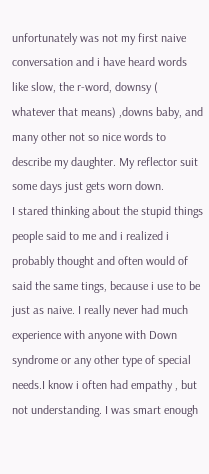unfortunately was not my first naive conversation and i have heard words like slow, the r-word, downsy ( whatever that means) ,downs baby, and many other not so nice words to describe my daughter. My reflector suit some days just gets worn down.
I stared thinking about the stupid things people said to me and i realized i probably thought and often would of said the same tings, because i use to be just as naive. I really never had much experience with anyone with Down syndrome or any other type of special needs.I know i often had empathy , but not understanding. I was smart enough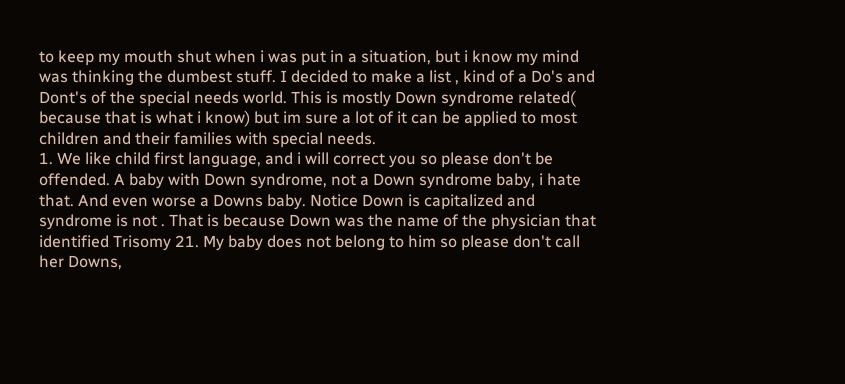to keep my mouth shut when i was put in a situation, but i know my mind was thinking the dumbest stuff. I decided to make a list , kind of a Do's and Dont's of the special needs world. This is mostly Down syndrome related( because that is what i know) but im sure a lot of it can be applied to most children and their families with special needs.
1. We like child first language, and i will correct you so please don't be offended. A baby with Down syndrome, not a Down syndrome baby, i hate that. And even worse a Downs baby. Notice Down is capitalized and syndrome is not . That is because Down was the name of the physician that identified Trisomy 21. My baby does not belong to him so please don't call her Downs,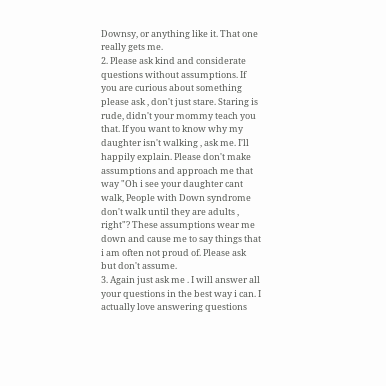Downsy, or anything like it. That one really gets me.
2. Please ask kind and considerate questions without assumptions. If you are curious about something please ask , don't just stare. Staring is rude, didn't your mommy teach you that. If you want to know why my daughter isn't walking , ask me. I'll happily explain. Please don't make assumptions and approach me that way "Oh i see your daughter cant walk, People with Down syndrome don't walk until they are adults , right"? These assumptions wear me down and cause me to say things that i am often not proud of. Please ask but don't assume.
3. Again just ask me . I will answer all your questions in the best way i can. I actually love answering questions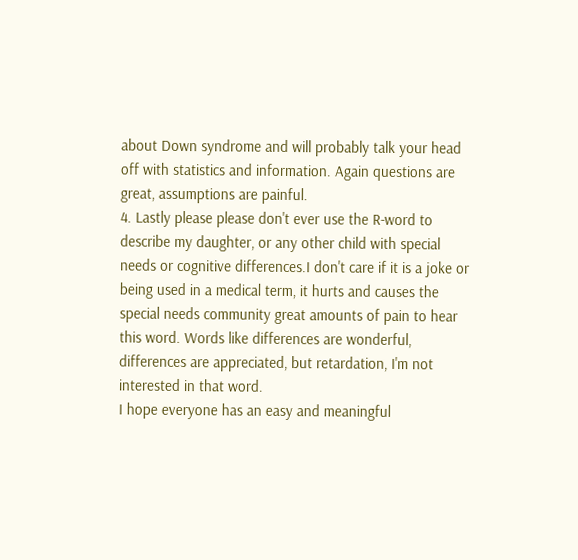about Down syndrome and will probably talk your head off with statistics and information. Again questions are great, assumptions are painful.
4. Lastly please please don't ever use the R-word to describe my daughter, or any other child with special needs or cognitive differences.I don't care if it is a joke or being used in a medical term, it hurts and causes the special needs community great amounts of pain to hear this word. Words like differences are wonderful, differences are appreciated, but retardation, I'm not interested in that word.
I hope everyone has an easy and meaningful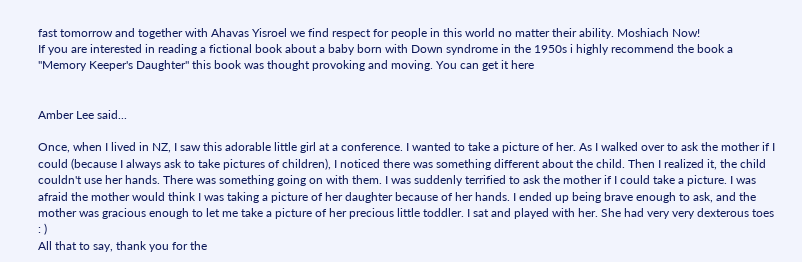fast tomorrow and together with Ahavas Yisroel we find respect for people in this world no matter their ability. Moshiach Now!
If you are interested in reading a fictional book about a baby born with Down syndrome in the 1950s i highly recommend the book a "Memory Keeper's Daughter" this book was thought provoking and moving. You can get it here


Amber Lee said...

Once, when I lived in NZ, I saw this adorable little girl at a conference. I wanted to take a picture of her. As I walked over to ask the mother if I could (because I always ask to take pictures of children), I noticed there was something different about the child. Then I realized it, the child couldn't use her hands. There was something going on with them. I was suddenly terrified to ask the mother if I could take a picture. I was afraid the mother would think I was taking a picture of her daughter because of her hands. I ended up being brave enough to ask, and the mother was gracious enough to let me take a picture of her precious little toddler. I sat and played with her. She had very very dexterous toes : )
All that to say, thank you for the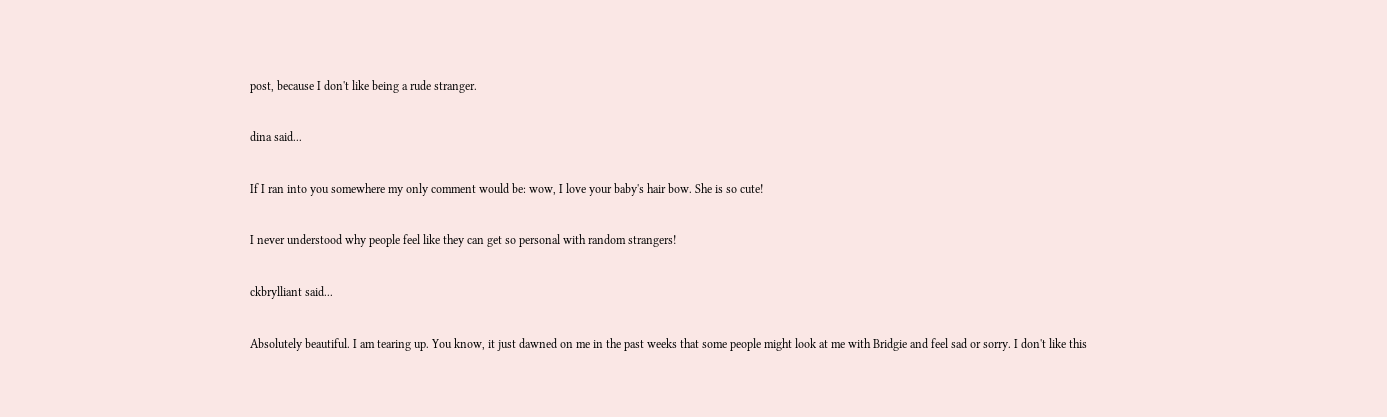post, because I don't like being a rude stranger.

dina said...

If I ran into you somewhere my only comment would be: wow, I love your baby's hair bow. She is so cute!

I never understood why people feel like they can get so personal with random strangers!

ckbrylliant said...

Absolutely beautiful. I am tearing up. You know, it just dawned on me in the past weeks that some people might look at me with Bridgie and feel sad or sorry. I don't like this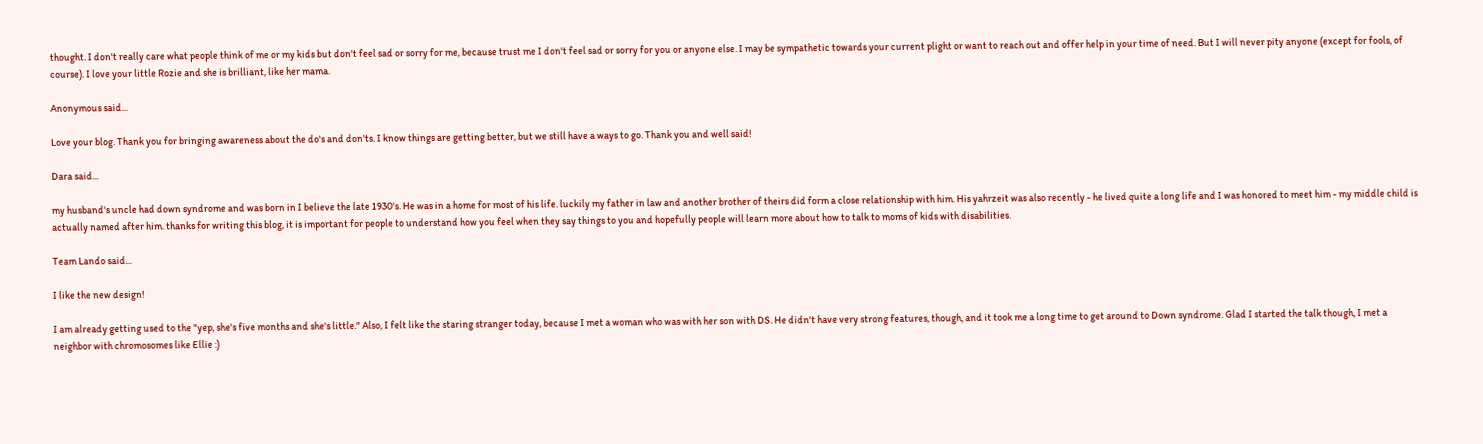thought. I don't really care what people think of me or my kids but don't feel sad or sorry for me, because trust me I don't feel sad or sorry for you or anyone else. I may be sympathetic towards your current plight or want to reach out and offer help in your time of need. But I will never pity anyone (except for fools, of course). I love your little Rozie and she is brilliant, like her mama.

Anonymous said...

Love your blog. Thank you for bringing awareness about the do's and don'ts. I know things are getting better, but we still have a ways to go. Thank you and well said!

Dara said...

my husband's uncle had down syndrome and was born in I believe the late 1930's. He was in a home for most of his life. luckily my father in law and another brother of theirs did form a close relationship with him. His yahrzeit was also recently - he lived quite a long life and I was honored to meet him - my middle child is actually named after him. thanks for writing this blog, it is important for people to understand how you feel when they say things to you and hopefully people will learn more about how to talk to moms of kids with disabilities.

Team Lando said...

I like the new design!

I am already getting used to the "yep, she's five months and she's little." Also, I felt like the staring stranger today, because I met a woman who was with her son with DS. He didn't have very strong features, though, and it took me a long time to get around to Down syndrome. Glad I started the talk though, I met a neighbor with chromosomes like Ellie :)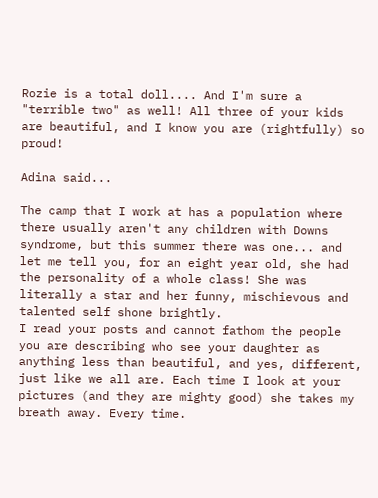Rozie is a total doll.... And I'm sure a "terrible two" as well! All three of your kids are beautiful, and I know you are (rightfully) so proud!

Adina said...

The camp that I work at has a population where there usually aren't any children with Downs syndrome, but this summer there was one... and let me tell you, for an eight year old, she had the personality of a whole class! She was literally a star and her funny, mischievous and talented self shone brightly.
I read your posts and cannot fathom the people you are describing who see your daughter as anything less than beautiful, and yes, different, just like we all are. Each time I look at your pictures (and they are mighty good) she takes my breath away. Every time.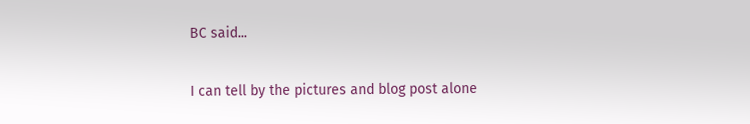BC said...

I can tell by the pictures and blog post alone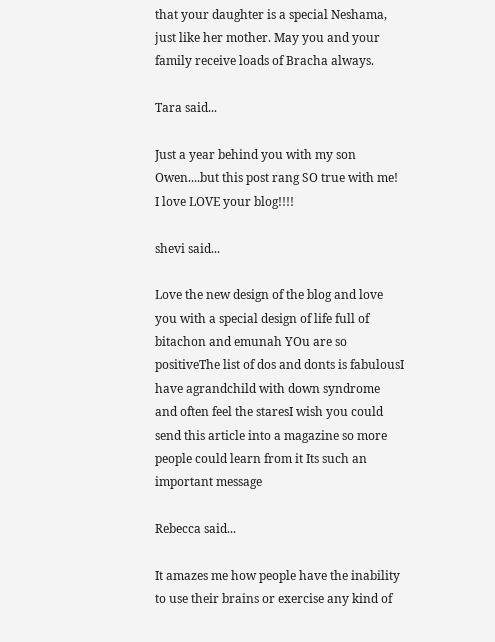that your daughter is a special Neshama, just like her mother. May you and your family receive loads of Bracha always.

Tara said...

Just a year behind you with my son Owen....but this post rang SO true with me! I love LOVE your blog!!!!

shevi said...

Love the new design of the blog and love you with a special design of life full of bitachon and emunah YOu are so positiveThe list of dos and donts is fabulousI have agrandchild with down syndrome and often feel the staresI wish you could send this article into a magazine so more people could learn from it Its such an important message

Rebecca said...

It amazes me how people have the inability to use their brains or exercise any kind of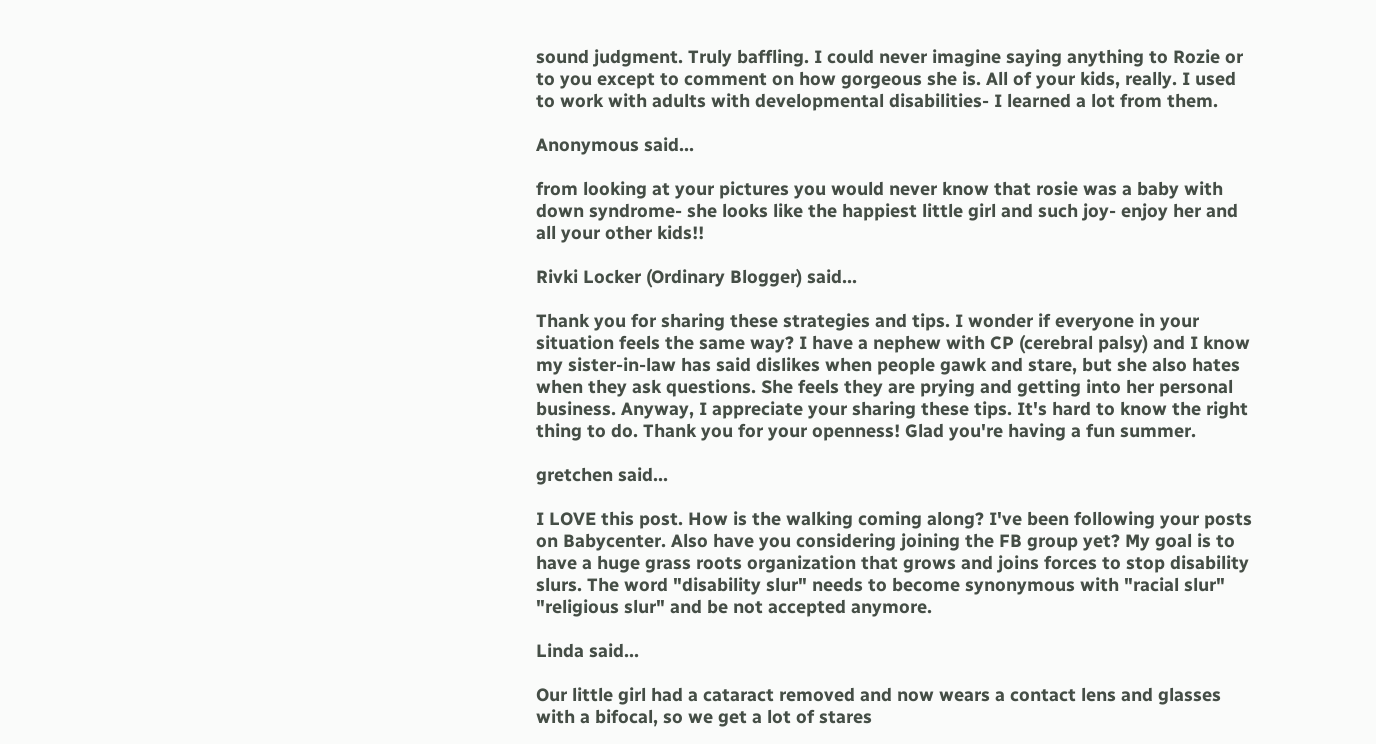sound judgment. Truly baffling. I could never imagine saying anything to Rozie or to you except to comment on how gorgeous she is. All of your kids, really. I used to work with adults with developmental disabilities- I learned a lot from them.

Anonymous said...

from looking at your pictures you would never know that rosie was a baby with down syndrome- she looks like the happiest little girl and such joy- enjoy her and all your other kids!!

Rivki Locker (Ordinary Blogger) said...

Thank you for sharing these strategies and tips. I wonder if everyone in your situation feels the same way? I have a nephew with CP (cerebral palsy) and I know my sister-in-law has said dislikes when people gawk and stare, but she also hates when they ask questions. She feels they are prying and getting into her personal business. Anyway, I appreciate your sharing these tips. It's hard to know the right thing to do. Thank you for your openness! Glad you're having a fun summer.

gretchen said...

I LOVE this post. How is the walking coming along? I've been following your posts on Babycenter. Also have you considering joining the FB group yet? My goal is to have a huge grass roots organization that grows and joins forces to stop disability slurs. The word "disability slur" needs to become synonymous with "racial slur" "religious slur" and be not accepted anymore.

Linda said...

Our little girl had a cataract removed and now wears a contact lens and glasses with a bifocal, so we get a lot of stares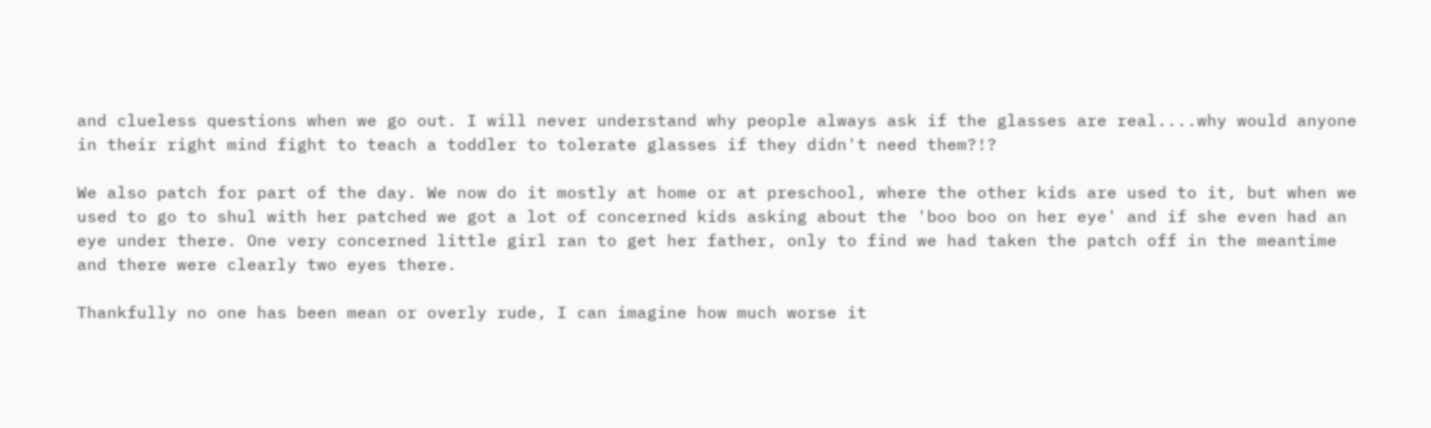and clueless questions when we go out. I will never understand why people always ask if the glasses are real....why would anyone in their right mind fight to teach a toddler to tolerate glasses if they didn't need them?!?

We also patch for part of the day. We now do it mostly at home or at preschool, where the other kids are used to it, but when we used to go to shul with her patched we got a lot of concerned kids asking about the 'boo boo on her eye' and if she even had an eye under there. One very concerned little girl ran to get her father, only to find we had taken the patch off in the meantime and there were clearly two eyes there.

Thankfully no one has been mean or overly rude, I can imagine how much worse it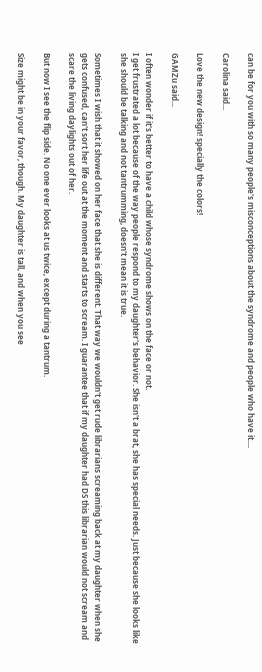can be for you with so many people's misconceptions about the syndrome and people who have it....

Carolina said...

Love the new design! specially the colors!

GAMZu said...

I often wonder if it's better to have a child whose syndrome shows on the face or not.
I get frustrated a lot because of the way people respond to my daughter's behavior. She isn't a brat, she has special needs. Just because she looks like she should be talking and not tantrumming, doesn't mean it is true.

Sometimes I wish that it showed on her face that she is different. That way we wouldn't get rude librarians screaming back at my daughter when she gets confused, can't sort her life out at the moment and starts to scream. I guarantee that if my daughter had DS this librarian would not scream and scare the living daylights out of her.

But now I see the flip side. No one ever looks at us twice, except during a tantrum.

Size might be in your favor, though. My daughter is tall, and when you see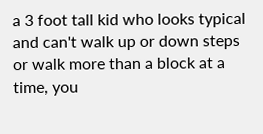a 3 foot tall kid who looks typical and can't walk up or down steps or walk more than a block at a time, you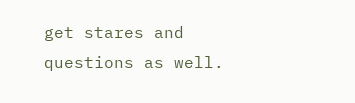get stares and questions as well.